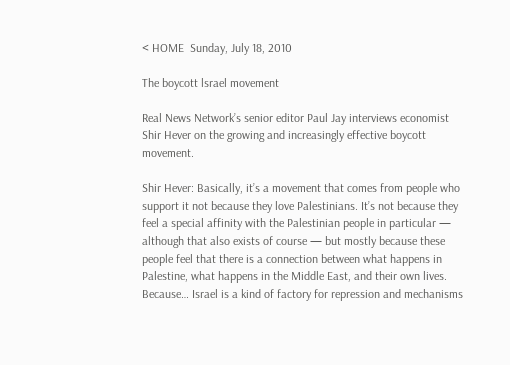< HOME  Sunday, July 18, 2010

The boycott lsrael movement

Real News Network’s senior editor Paul Jay interviews economist Shir Hever on the growing and increasingly effective boycott movement.

Shir Hever: Basically, it’s a movement that comes from people who support it not because they love Palestinians. It’s not because they feel a special affinity with the Palestinian people in particular — although that also exists of course — but mostly because these people feel that there is a connection between what happens in Palestine, what happens in the Middle East, and their own lives. Because… Israel is a kind of factory for repression and mechanisms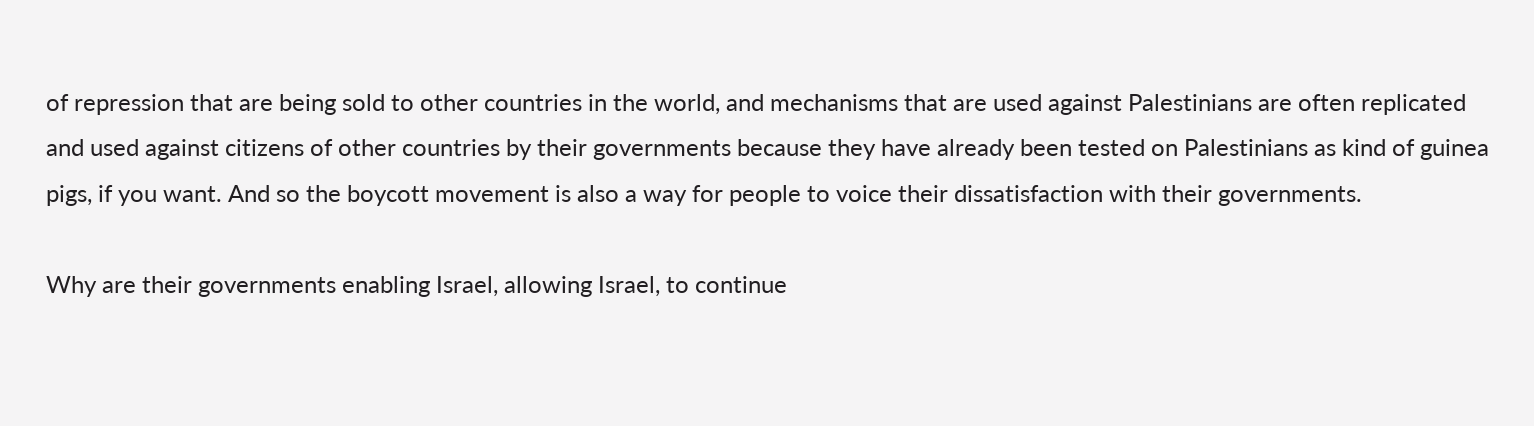of repression that are being sold to other countries in the world, and mechanisms that are used against Palestinians are often replicated and used against citizens of other countries by their governments because they have already been tested on Palestinians as kind of guinea pigs, if you want. And so the boycott movement is also a way for people to voice their dissatisfaction with their governments.

Why are their governments enabling Israel, allowing Israel, to continue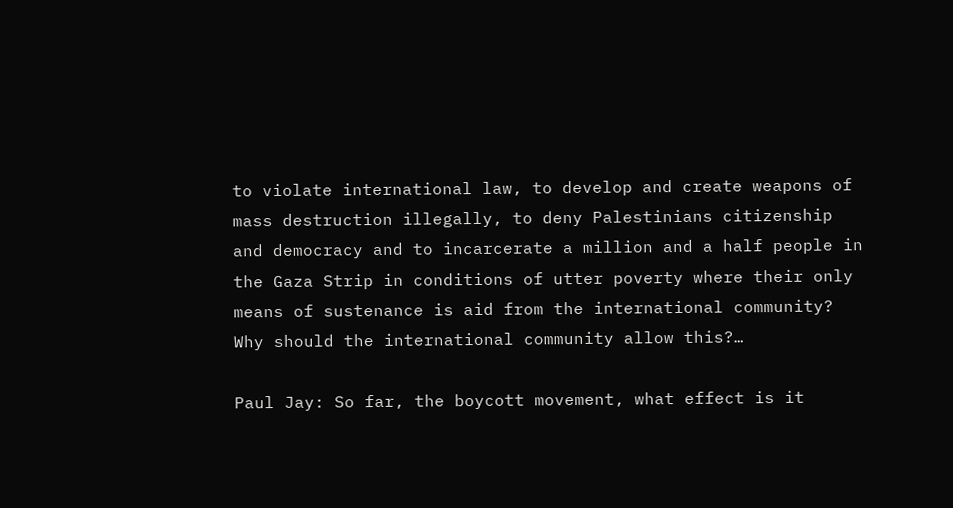to violate international law, to develop and create weapons of mass destruction illegally, to deny Palestinians citizenship and democracy and to incarcerate a million and a half people in the Gaza Strip in conditions of utter poverty where their only means of sustenance is aid from the international community? Why should the international community allow this?…

Paul Jay: So far, the boycott movement, what effect is it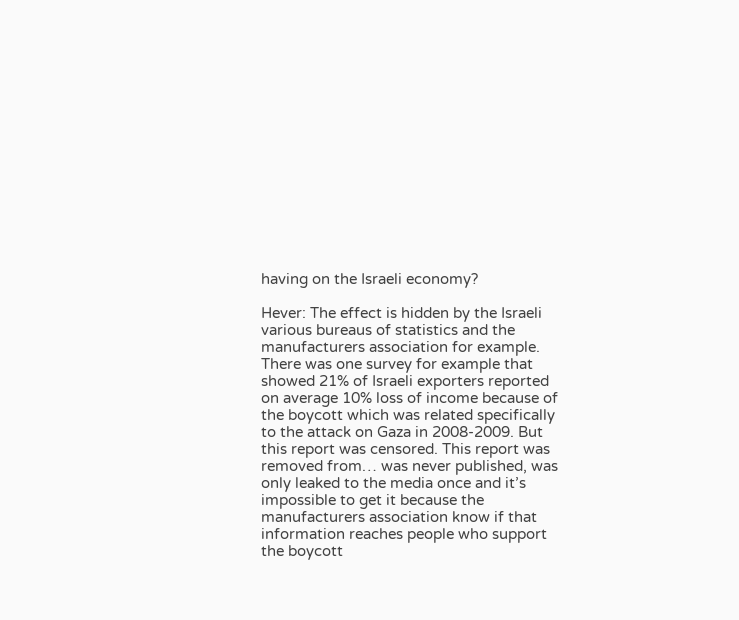having on the Israeli economy?

Hever: The effect is hidden by the Israeli various bureaus of statistics and the manufacturers association for example. There was one survey for example that showed 21% of Israeli exporters reported on average 10% loss of income because of the boycott which was related specifically to the attack on Gaza in 2008-2009. But this report was censored. This report was removed from… was never published, was only leaked to the media once and it’s impossible to get it because the manufacturers association know if that information reaches people who support the boycott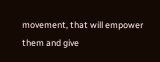movement, that will empower them and give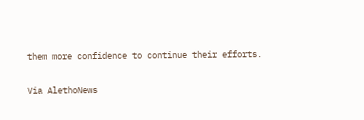them more confidence to continue their efforts.

Via AlethoNews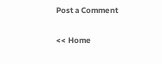Post a Comment

<< Home